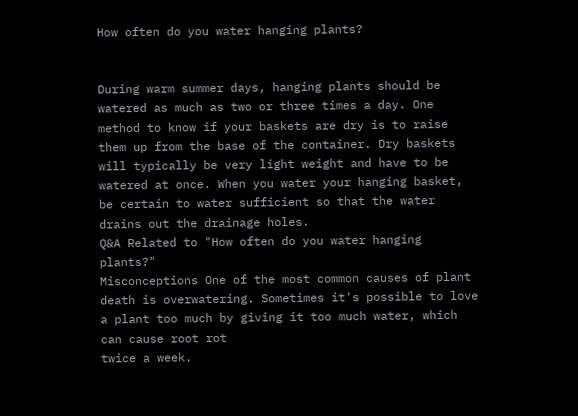How often do you water hanging plants?


During warm summer days, hanging plants should be watered as much as two or three times a day. One method to know if your baskets are dry is to raise them up from the base of the container. Dry baskets will typically be very light weight and have to be watered at once. When you water your hanging basket, be certain to water sufficient so that the water drains out the drainage holes.
Q&A Related to "How often do you water hanging plants?"
Misconceptions One of the most common causes of plant death is overwatering. Sometimes it's possible to love a plant too much by giving it too much water, which can cause root rot
twice a week.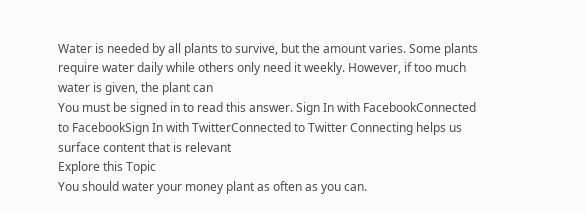Water is needed by all plants to survive, but the amount varies. Some plants require water daily while others only need it weekly. However, if too much water is given, the plant can
You must be signed in to read this answer. Sign In with FacebookConnected to FacebookSign In with TwitterConnected to Twitter Connecting helps us surface content that is relevant
Explore this Topic
You should water your money plant as often as you can.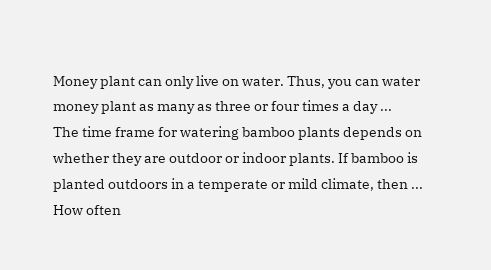Money plant can only live on water. Thus, you can water money plant as many as three or four times a day ...
The time frame for watering bamboo plants depends on whether they are outdoor or indoor plants. If bamboo is planted outdoors in a temperate or mild climate, then ...
How often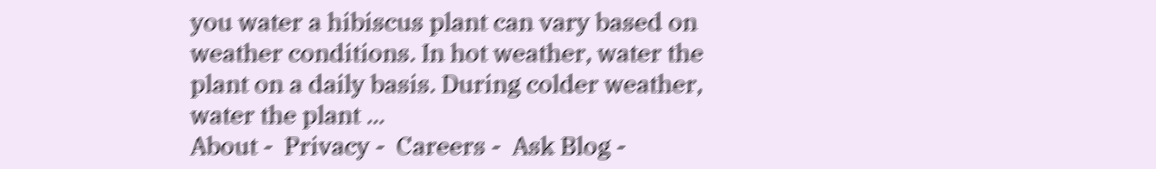you water a hibiscus plant can vary based on weather conditions. In hot weather, water the plant on a daily basis. During colder weather, water the plant ...
About -  Privacy -  Careers -  Ask Blog -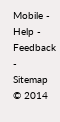Mobile -  Help -  Feedback  -  Sitemap  © 2014